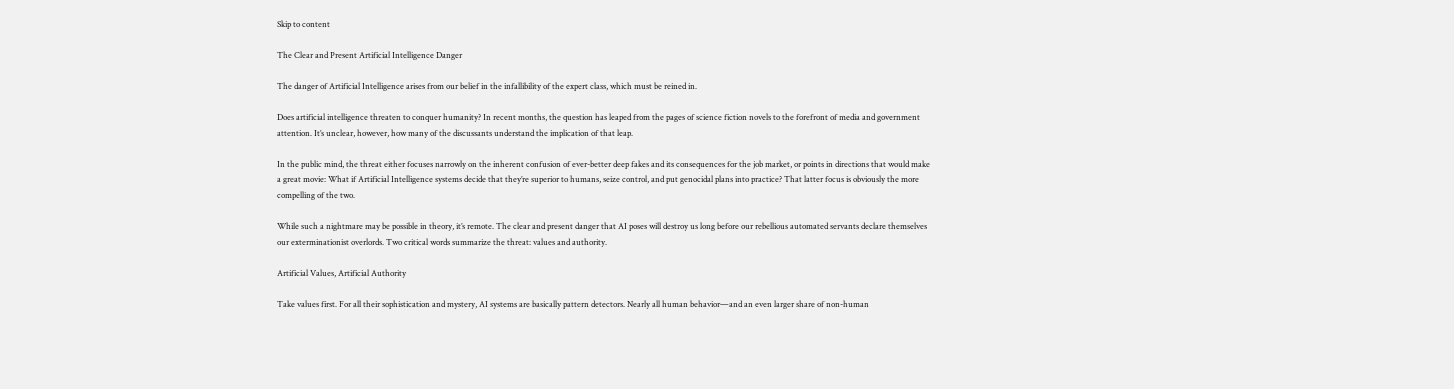Skip to content

The Clear and Present Artificial Intelligence Danger

The danger of Artificial Intelligence arises from our belief in the infallibility of the expert class, which must be reined in.

Does artificial intelligence threaten to conquer humanity? In recent months, the question has leaped from the pages of science fiction novels to the forefront of media and government attention. It’s unclear, however, how many of the discussants understand the implication of that leap.

In the public mind, the threat either focuses narrowly on the inherent confusion of ever-better deep fakes and its consequences for the job market, or points in directions that would make a great movie: What if Artificial Intelligence systems decide that they’re superior to humans, seize control, and put genocidal plans into practice? That latter focus is obviously the more compelling of the two.

While such a nightmare may be possible in theory, it’s remote. The clear and present danger that AI poses will destroy us long before our rebellious automated servants declare themselves our exterminationist overlords. Two critical words summarize the threat: values and authority.

Artificial Values, Artificial Authority

Take values first. For all their sophistication and mystery, AI systems are basically pattern detectors. Nearly all human behavior—and an even larger share of non-human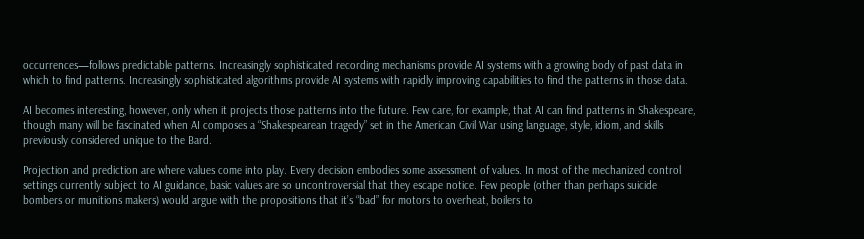occurrences—follows predictable patterns. Increasingly sophisticated recording mechanisms provide AI systems with a growing body of past data in which to find patterns. Increasingly sophisticated algorithms provide AI systems with rapidly improving capabilities to find the patterns in those data.

AI becomes interesting, however, only when it projects those patterns into the future. Few care, for example, that AI can find patterns in Shakespeare, though many will be fascinated when AI composes a “Shakespearean tragedy” set in the American Civil War using language, style, idiom, and skills previously considered unique to the Bard.

Projection and prediction are where values come into play. Every decision embodies some assessment of values. In most of the mechanized control settings currently subject to AI guidance, basic values are so uncontroversial that they escape notice. Few people (other than perhaps suicide bombers or munitions makers) would argue with the propositions that it’s “bad” for motors to overheat, boilers to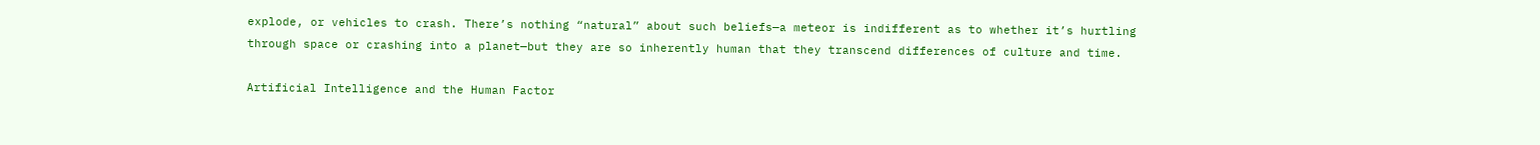explode, or vehicles to crash. There’s nothing “natural” about such beliefs—a meteor is indifferent as to whether it’s hurtling through space or crashing into a planet—but they are so inherently human that they transcend differences of culture and time.

Artificial Intelligence and the Human Factor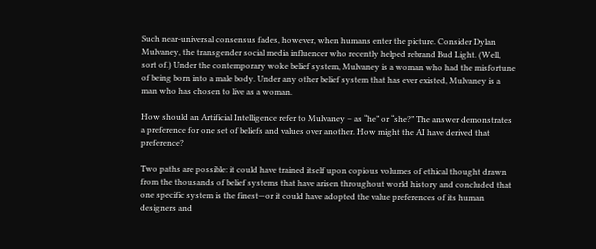Such near-universal consensus fades, however, when humans enter the picture. Consider Dylan Mulvaney, the transgender social media influencer who recently helped rebrand Bud Light. (Well, sort of.) Under the contemporary woke belief system, Mulvaney is a woman who had the misfortune of being born into a male body. Under any other belief system that has ever existed, Mulvaney is a man who has chosen to live as a woman.

How should an Artificial Intelligence refer to Mulvaney – as “he” or “she?” The answer demonstrates a preference for one set of beliefs and values over another. How might the AI have derived that preference?

Two paths are possible: it could have trained itself upon copious volumes of ethical thought drawn from the thousands of belief systems that have arisen throughout world history and concluded that one specific system is the finest—or it could have adopted the value preferences of its human designers and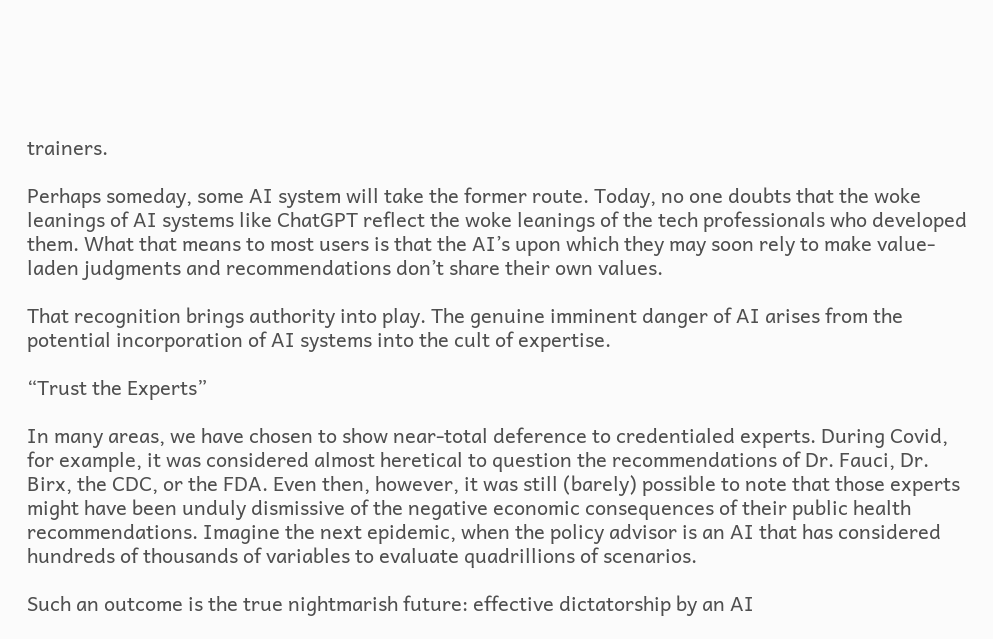trainers.

Perhaps someday, some AI system will take the former route. Today, no one doubts that the woke leanings of AI systems like ChatGPT reflect the woke leanings of the tech professionals who developed them. What that means to most users is that the AI’s upon which they may soon rely to make value-laden judgments and recommendations don’t share their own values.

That recognition brings authority into play. The genuine imminent danger of AI arises from the potential incorporation of AI systems into the cult of expertise.

“Trust the Experts”

In many areas, we have chosen to show near-total deference to credentialed experts. During Covid, for example, it was considered almost heretical to question the recommendations of Dr. Fauci, Dr. Birx, the CDC, or the FDA. Even then, however, it was still (barely) possible to note that those experts might have been unduly dismissive of the negative economic consequences of their public health recommendations. Imagine the next epidemic, when the policy advisor is an AI that has considered hundreds of thousands of variables to evaluate quadrillions of scenarios.

Such an outcome is the true nightmarish future: effective dictatorship by an AI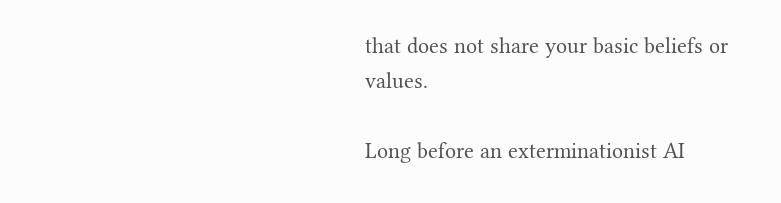that does not share your basic beliefs or values.

Long before an exterminationist AI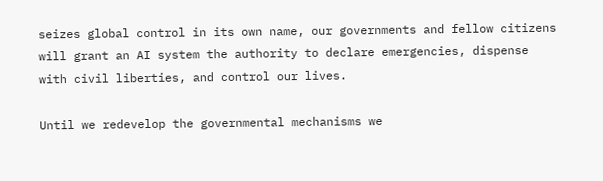seizes global control in its own name, our governments and fellow citizens will grant an AI system the authority to declare emergencies, dispense with civil liberties, and control our lives.

Until we redevelop the governmental mechanisms we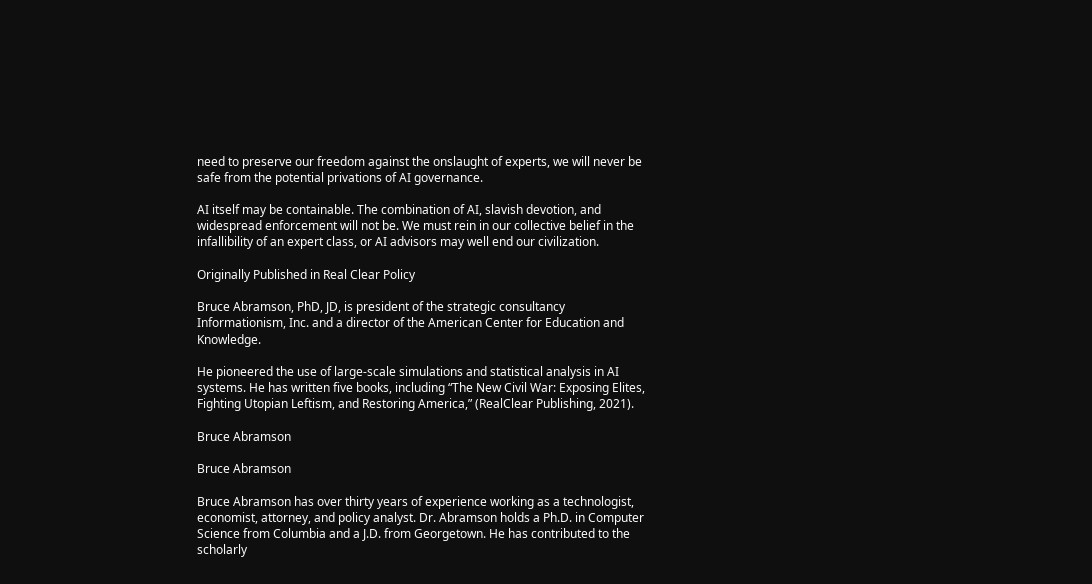need to preserve our freedom against the onslaught of experts, we will never be safe from the potential privations of AI governance.

AI itself may be containable. The combination of AI, slavish devotion, and widespread enforcement will not be. We must rein in our collective belief in the infallibility of an expert class, or AI advisors may well end our civilization.

Originally Published in Real Clear Policy

Bruce Abramson, PhD, JD, is president of the strategic consultancy Informationism, Inc. and a director of the American Center for Education and Knowledge.

He pioneered the use of large-scale simulations and statistical analysis in AI systems. He has written five books, including “The New Civil War: Exposing Elites, Fighting Utopian Leftism, and Restoring America,” (RealClear Publishing, 2021).

Bruce Abramson

Bruce Abramson

Bruce Abramson has over thirty years of experience working as a technologist, economist, attorney, and policy analyst. Dr. Abramson holds a Ph.D. in Computer Science from Columbia and a J.D. from Georgetown. He has contributed to the scholarly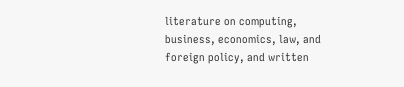literature on computing, business, economics, law, and foreign policy, and written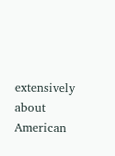extensively about American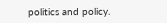politics and policy.